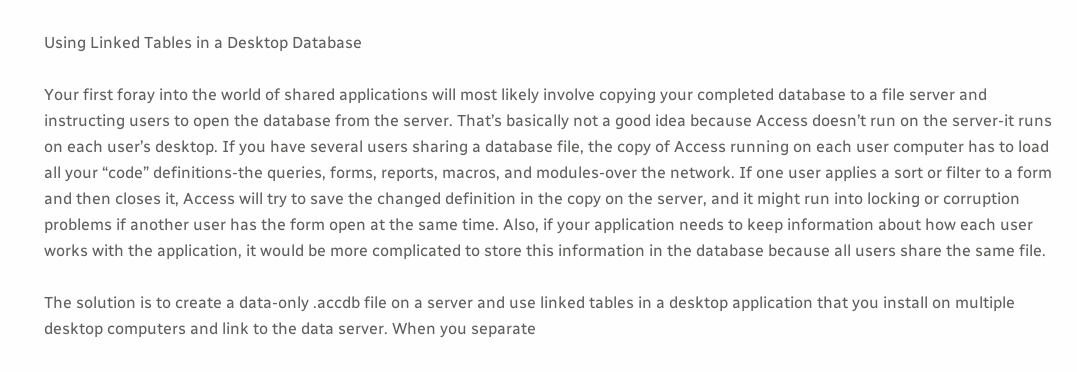Using Linked Tables in a Desktop Database

Your first foray into the world of shared applications will most likely involve copying your completed database to a file server and instructing users to open the database from the server. That’s basically not a good idea because Access doesn’t run on the server-it runs on each user’s desktop. If you have several users sharing a database file, the copy of Access running on each user computer has to load all your “code” definitions-the queries, forms, reports, macros, and modules-over the network. If one user applies a sort or filter to a form and then closes it, Access will try to save the changed definition in the copy on the server, and it might run into locking or corruption problems if another user has the form open at the same time. Also, if your application needs to keep information about how each user works with the application, it would be more complicated to store this information in the database because all users share the same file.

The solution is to create a data-only .accdb file on a server and use linked tables in a desktop application that you install on multiple desktop computers and link to the data server. When you separate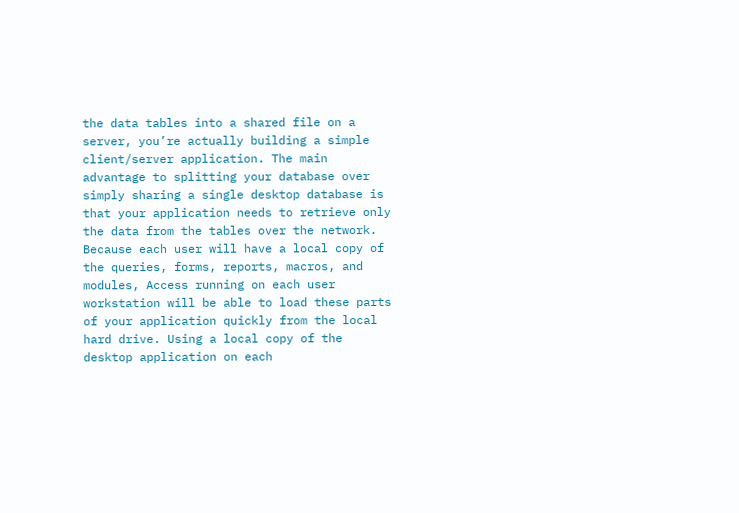the data tables into a shared file on a server, you’re actually building a simple client/server application. The main advantage to splitting your database over simply sharing a single desktop database is that your application needs to retrieve only the data from the tables over the network. Because each user will have a local copy of the queries, forms, reports, macros, and modules, Access running on each user workstation will be able to load these parts of your application quickly from the local hard drive. Using a local copy of the desktop application on each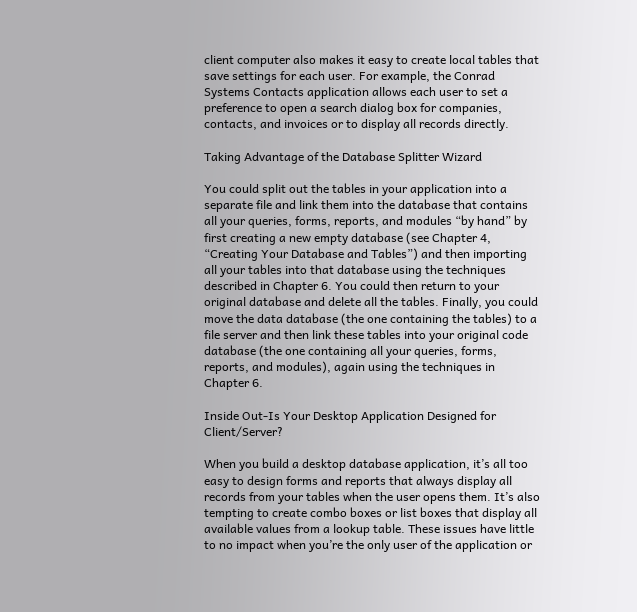client computer also makes it easy to create local tables that save settings for each user. For example, the Conrad Systems Contacts application allows each user to set a preference to open a search dialog box for companies, contacts, and invoices or to display all records directly.

Taking Advantage of the Database Splitter Wizard

You could split out the tables in your application into a separate file and link them into the database that contains all your queries, forms, reports, and modules “by hand” by first creating a new empty database (see Chapter 4, “Creating Your Database and Tables”) and then importing all your tables into that database using the techniques described in Chapter 6. You could then return to your original database and delete all the tables. Finally, you could move the data database (the one containing the tables) to a file server and then link these tables into your original code database (the one containing all your queries, forms, reports, and modules), again using the techniques in Chapter 6.

Inside Out-Is Your Desktop Application Designed for Client/Server?

When you build a desktop database application, it’s all too easy to design forms and reports that always display all records from your tables when the user opens them. It’s also tempting to create combo boxes or list boxes that display all available values from a lookup table. These issues have little to no impact when you’re the only user of the application or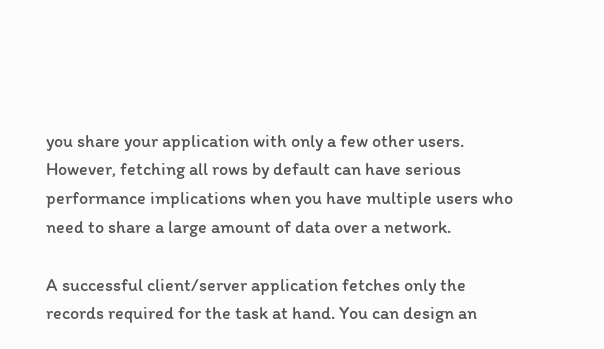you share your application with only a few other users. However, fetching all rows by default can have serious performance implications when you have multiple users who need to share a large amount of data over a network.

A successful client/server application fetches only the records required for the task at hand. You can design an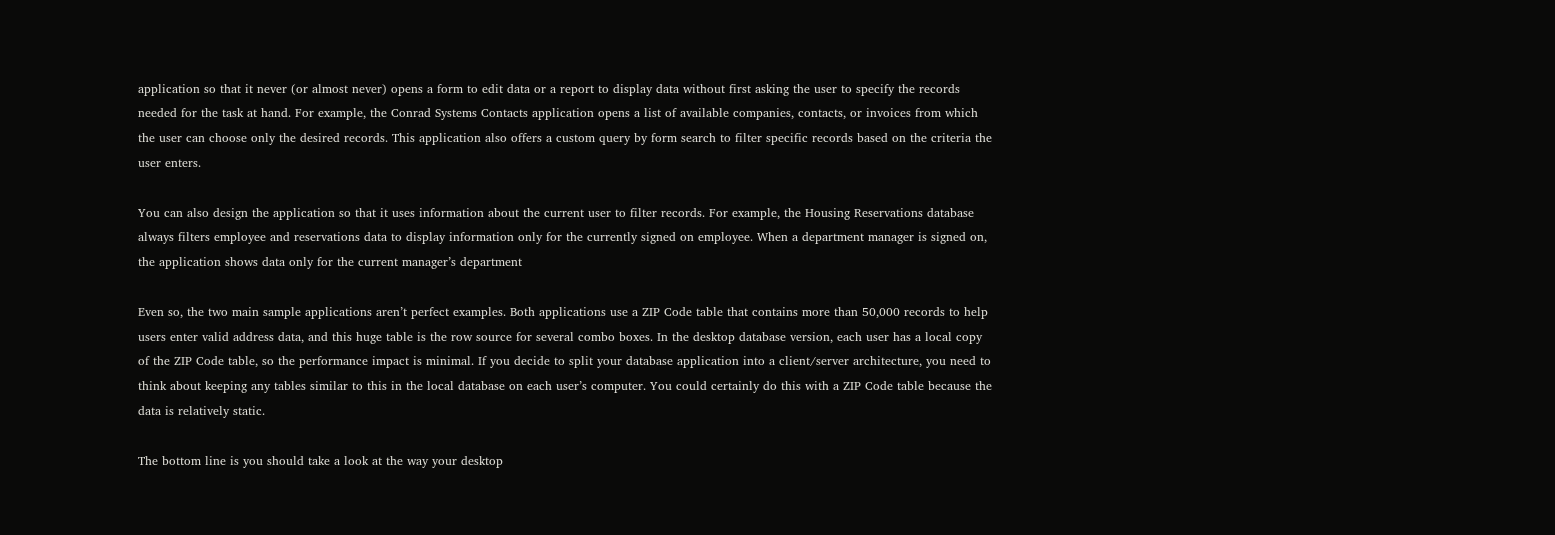application so that it never (or almost never) opens a form to edit data or a report to display data without first asking the user to specify the records needed for the task at hand. For example, the Conrad Systems Contacts application opens a list of available companies, contacts, or invoices from which the user can choose only the desired records. This application also offers a custom query by form search to filter specific records based on the criteria the user enters.

You can also design the application so that it uses information about the current user to filter records. For example, the Housing Reservations database always filters employee and reservations data to display information only for the currently signed on employee. When a department manager is signed on, the application shows data only for the current manager’s department

Even so, the two main sample applications aren’t perfect examples. Both applications use a ZIP Code table that contains more than 50,000 records to help users enter valid address data, and this huge table is the row source for several combo boxes. In the desktop database version, each user has a local copy of the ZIP Code table, so the performance impact is minimal. If you decide to split your database application into a client/server architecture, you need to think about keeping any tables similar to this in the local database on each user’s computer. You could certainly do this with a ZIP Code table because the data is relatively static.

The bottom line is you should take a look at the way your desktop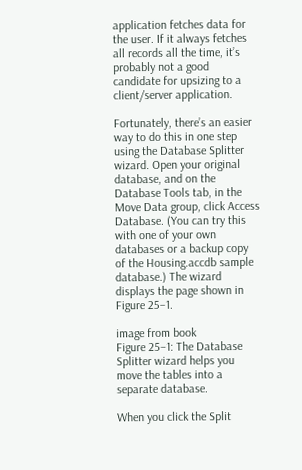application fetches data for the user. If it always fetches all records all the time, it’s probably not a good candidate for upsizing to a client/server application.

Fortunately, there’s an easier way to do this in one step using the Database Splitter wizard. Open your original database, and on the Database Tools tab, in the Move Data group, click Access Database. (You can try this with one of your own databases or a backup copy of the Housing.accdb sample database.) The wizard displays the page shown in Figure 25–1.

image from book
Figure 25–1: The Database Splitter wizard helps you move the tables into a separate database.

When you click the Split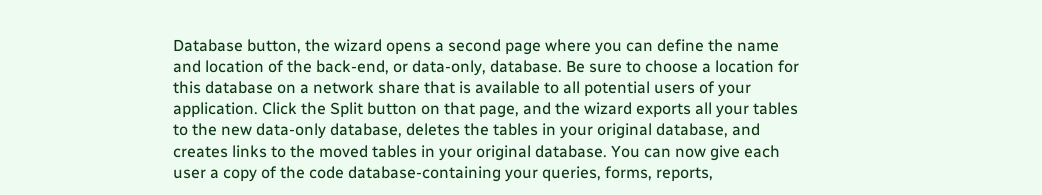Database button, the wizard opens a second page where you can define the name and location of the back-end, or data-only, database. Be sure to choose a location for this database on a network share that is available to all potential users of your application. Click the Split button on that page, and the wizard exports all your tables to the new data-only database, deletes the tables in your original database, and creates links to the moved tables in your original database. You can now give each user a copy of the code database-containing your queries, forms, reports,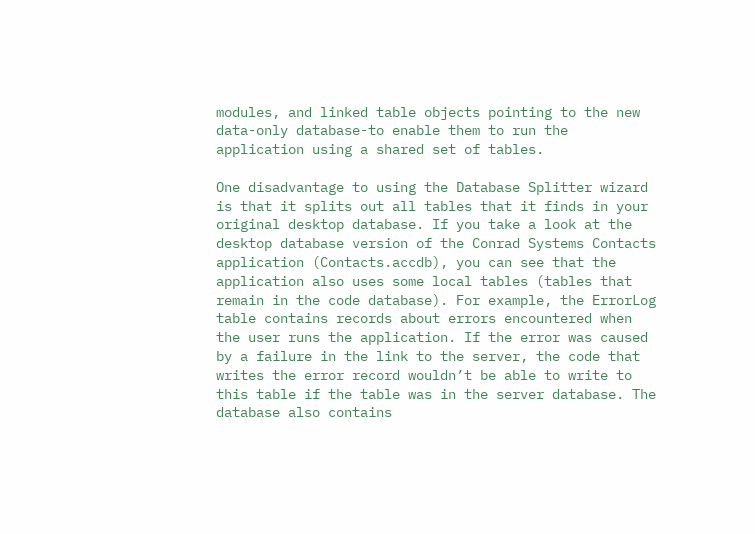modules, and linked table objects pointing to the new data-only database-to enable them to run the application using a shared set of tables.

One disadvantage to using the Database Splitter wizard is that it splits out all tables that it finds in your original desktop database. If you take a look at the desktop database version of the Conrad Systems Contacts application (Contacts.accdb), you can see that the application also uses some local tables (tables that remain in the code database). For example, the ErrorLog table contains records about errors encountered when the user runs the application. If the error was caused by a failure in the link to the server, the code that writes the error record wouldn’t be able to write to this table if the table was in the server database. The database also contains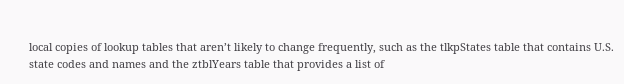local copies of lookup tables that aren’t likely to change frequently, such as the tlkpStates table that contains U.S. state codes and names and the ztblYears table that provides a list of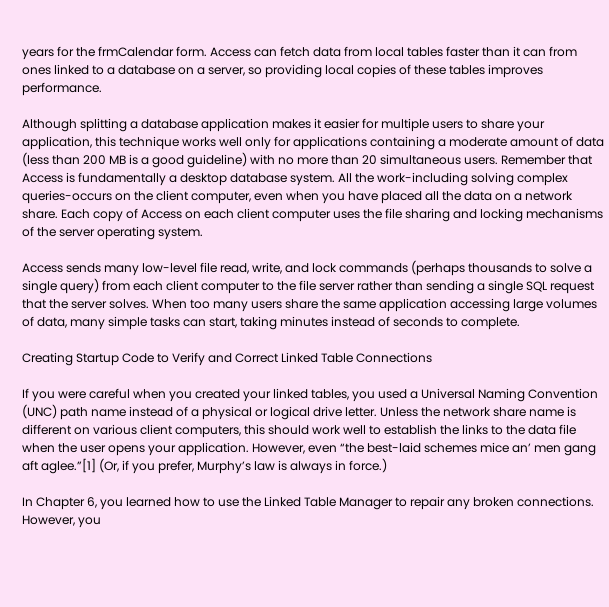years for the frmCalendar form. Access can fetch data from local tables faster than it can from ones linked to a database on a server, so providing local copies of these tables improves performance.

Although splitting a database application makes it easier for multiple users to share your application, this technique works well only for applications containing a moderate amount of data (less than 200 MB is a good guideline) with no more than 20 simultaneous users. Remember that Access is fundamentally a desktop database system. All the work-including solving complex queries-occurs on the client computer, even when you have placed all the data on a network share. Each copy of Access on each client computer uses the file sharing and locking mechanisms of the server operating system.

Access sends many low-level file read, write, and lock commands (perhaps thousands to solve a single query) from each client computer to the file server rather than sending a single SQL request that the server solves. When too many users share the same application accessing large volumes of data, many simple tasks can start, taking minutes instead of seconds to complete.

Creating Startup Code to Verify and Correct Linked Table Connections

If you were careful when you created your linked tables, you used a Universal Naming Convention (UNC) path name instead of a physical or logical drive letter. Unless the network share name is different on various client computers, this should work well to establish the links to the data file when the user opens your application. However, even “the best-laid schemes mice an’ men gang aft aglee.”[1] (Or, if you prefer, Murphy’s law is always in force.)

In Chapter 6, you learned how to use the Linked Table Manager to repair any broken connections. However, you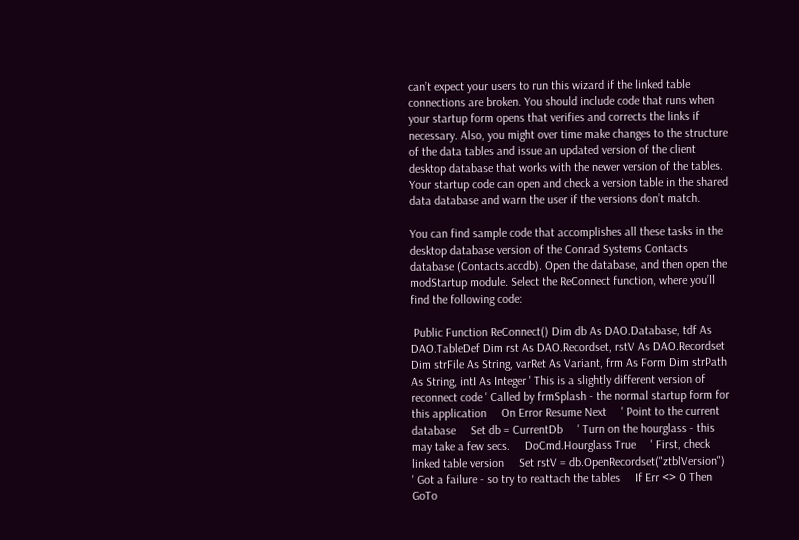can’t expect your users to run this wizard if the linked table connections are broken. You should include code that runs when your startup form opens that verifies and corrects the links if necessary. Also, you might over time make changes to the structure of the data tables and issue an updated version of the client desktop database that works with the newer version of the tables. Your startup code can open and check a version table in the shared data database and warn the user if the versions don’t match.

You can find sample code that accomplishes all these tasks in the desktop database version of the Conrad Systems Contacts database (Contacts.accdb). Open the database, and then open the modStartup module. Select the ReConnect function, where you’ll find the following code:

 Public Function ReConnect() Dim db As DAO.Database, tdf As DAO.TableDef Dim rst As DAO.Recordset, rstV As DAO.Recordset Dim strFile As String, varRet As Variant, frm As Form Dim strPath As String, intI As Integer ' This is a slightly different version of reconnect code ' Called by frmSplash - the normal startup form for this application     On Error Resume Next     ' Point to the current database     Set db = CurrentDb     ' Turn on the hourglass - this may take a few secs.     DoCmd.Hourglass True     ' First, check linked table version     Set rstV = db.OpenRecordset("ztblVersion")     ' Got a failure - so try to reattach the tables     If Err <> 0 Then GoTo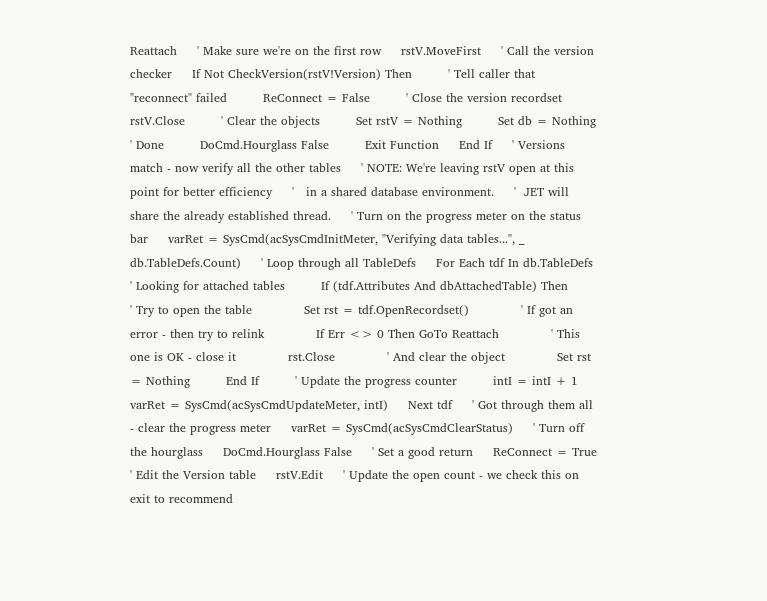Reattach     ' Make sure we're on the first row     rstV.MoveFirst     ' Call the version checker     If Not CheckVersion(rstV!Version) Then         ' Tell caller that "reconnect" failed         ReConnect = False         ' Close the version recordset         rstV.Close         ' Clear the objects         Set rstV = Nothing         Set db = Nothing         ' Done         DoCmd.Hourglass False         Exit Function     End If     ' Versions match - now verify all the other tables     ' NOTE: We're leaving rstV open at this point for better efficiency     '   in a shared database environment.     '  JET will share the already established thread.     ' Turn on the progress meter on the status bar     varRet = SysCmd(acSysCmdInitMeter, "Verifying data tables...", _         db.TableDefs.Count)     ' Loop through all TableDefs     For Each tdf In db.TableDefs         ' Looking for attached tables         If (tdf.Attributes And dbAttachedTable) Then             ' Try to open the table             Set rst = tdf.OpenRecordset()             ' If got an error - then try to relink             If Err <> 0 Then GoTo Reattach             ' This one is OK - close it             rst.Close             ' And clear the object             Set rst = Nothing         End If         ' Update the progress counter         intI = intI + 1         varRet = SysCmd(acSysCmdUpdateMeter, intI)     Next tdf     ' Got through them all - clear the progress meter     varRet = SysCmd(acSysCmdClearStatus)     ' Turn off the hourglass     DoCmd.Hourglass False     ' Set a good return     ReConnect = True     ' Edit the Version table     rstV.Edit     ' Update the open count - we check this on exit to recommend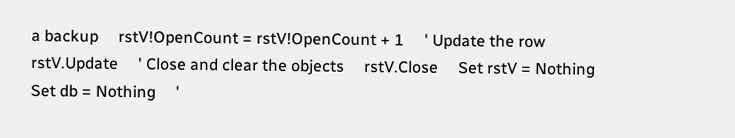a backup     rstV!OpenCount = rstV!OpenCount + 1     ' Update the row     rstV.Update     ' Close and clear the objects     rstV.Close     Set rstV = Nothing     Set db = Nothing     '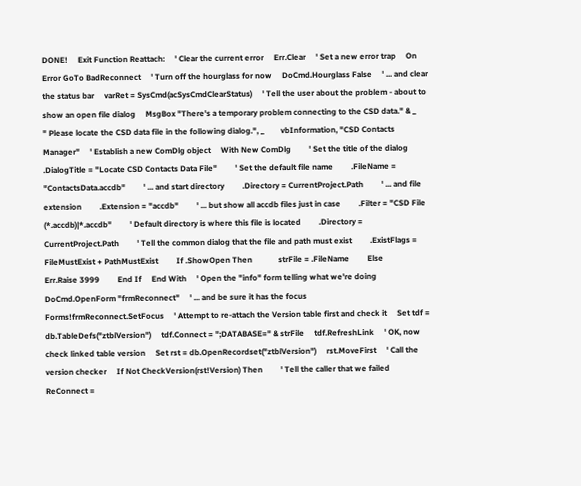DONE!     Exit Function Reattach:     ' Clear the current error     Err.Clear     ' Set a new error trap     On Error GoTo BadReconnect     ' Turn off the hourglass for now     DoCmd.Hourglass False     ' ... and clear the status bar     varRet = SysCmd(acSysCmdClearStatus)     ' Tell the user about the problem - about to show an open file dialog     MsgBox "There's a temporary problem connecting to the CSD data." & _        " Please locate the CSD data file in the following dialog.", _        vbInformation, "CSD Contacts Manager"     ' Establish a new ComDlg object     With New ComDlg         ' Set the title of the dialog         .DialogTitle = "Locate CSD Contacts Data File"         ' Set the default file name         .FileName = "ContactsData.accdb"         ' ... and start directory         .Directory = CurrentProject.Path         ' ... and file extension         .Extension = "accdb"         ' ... but show all accdb files just in case         .Filter = "CSD File (*.accdb)|*.accdb"         ' Default directory is where this file is located         .Directory = CurrentProject.Path         ' Tell the common dialog that the file and path must exist         .ExistFlags = FileMustExist + PathMustExist         If .ShowOpen Then             strFile = .FileName         Else             Err.Raise 3999         End If     End With     ' Open the "info" form telling what we're doing     DoCmd.OpenForm "frmReconnect"     ' ... and be sure it has the focus     Forms!frmReconnect.SetFocus     ' Attempt to re-attach the Version table first and check it     Set tdf = db.TableDefs("ztblVersion")     tdf.Connect = ";DATABASE=" & strFile     tdf.RefreshLink     ' OK, now check linked table version     Set rst = db.OpenRecordset("ztblVersion")     rst.MoveFirst     ' Call the version checker     If Not CheckVersion(rst!Version) Then         ' Tell the caller that we failed         ReConnect =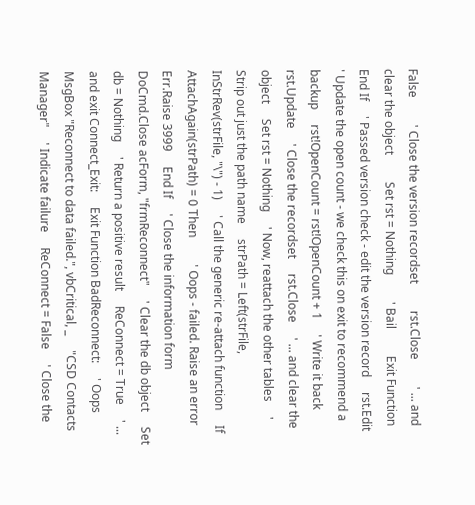False         ' Close the version recordset         rst.Close         ' ... and clear the object         Set rst = Nothing         ' Bail         Exit Function     End If     ' Passed version check - edit the version record     rst.Edit     ' Update the open count - we check this on exit to recommend a backup     rst!OpenCount = rst!OpenCount + 1     ' Write it back     rst.Update     ' Close the recordset     rst.Close     ' ... and clear the object     Set rst = Nothing     ' Now, reattach the other tables     ' Strip out just the path name     strPath = Left(strFile, InStrRev(strFile, "\") - 1)     ' Call the generic re-attach function     If AttachAgain(strPath) = 0 Then         ' Oops - failed. Raise an error         Err.Raise 3999     End If     ' Close the information form     DoCmd.Close acForm, "frmReconnect"     ' Clear the db object     Set db = Nothing     ' Return a positive result     ReConnect = True     ' ... and exit Connect_Exit:     Exit Function BadReconnect:     ' Oops     MsgBox "Reconnect to data failed.", vbCritical, _     "CSD Contacts Manager"     ' Indicate failure     ReConnect = False     ' Close the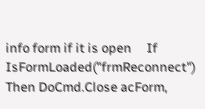info form if it is open     If IsFormLoaded("frmReconnect") Then DoCmd.Close acForm,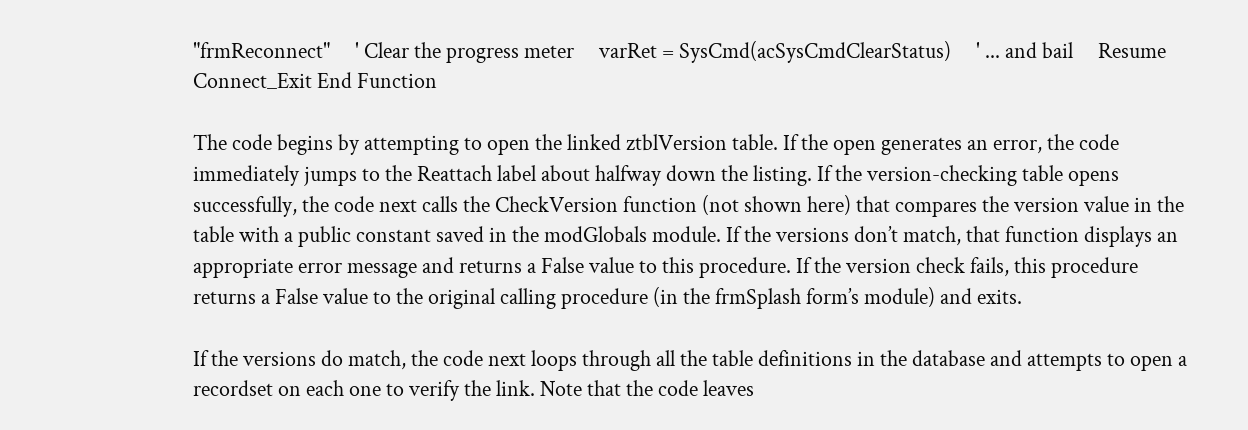"frmReconnect"     ' Clear the progress meter     varRet = SysCmd(acSysCmdClearStatus)     ' ... and bail     Resume Connect_Exit End Function

The code begins by attempting to open the linked ztblVersion table. If the open generates an error, the code immediately jumps to the Reattach label about halfway down the listing. If the version-checking table opens successfully, the code next calls the CheckVersion function (not shown here) that compares the version value in the table with a public constant saved in the modGlobals module. If the versions don’t match, that function displays an appropriate error message and returns a False value to this procedure. If the version check fails, this procedure returns a False value to the original calling procedure (in the frmSplash form’s module) and exits.

If the versions do match, the code next loops through all the table definitions in the database and attempts to open a recordset on each one to verify the link. Note that the code leaves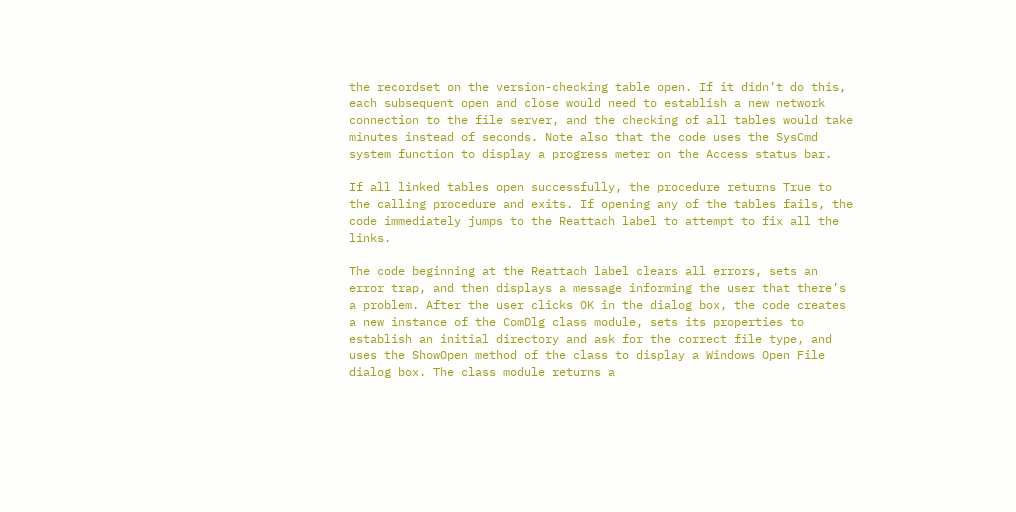the recordset on the version-checking table open. If it didn’t do this, each subsequent open and close would need to establish a new network connection to the file server, and the checking of all tables would take minutes instead of seconds. Note also that the code uses the SysCmd system function to display a progress meter on the Access status bar.

If all linked tables open successfully, the procedure returns True to the calling procedure and exits. If opening any of the tables fails, the code immediately jumps to the Reattach label to attempt to fix all the links.

The code beginning at the Reattach label clears all errors, sets an error trap, and then displays a message informing the user that there’s a problem. After the user clicks OK in the dialog box, the code creates a new instance of the ComDlg class module, sets its properties to establish an initial directory and ask for the correct file type, and uses the ShowOpen method of the class to display a Windows Open File dialog box. The class module returns a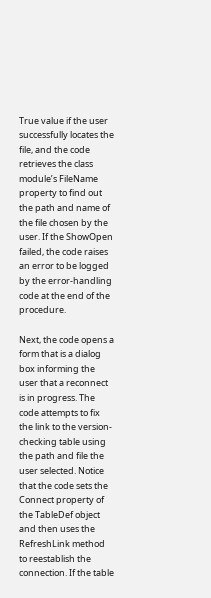True value if the user successfully locates the file, and the code retrieves the class module’s FileName property to find out the path and name of the file chosen by the user. If the ShowOpen failed, the code raises an error to be logged by the error-handling code at the end of the procedure.

Next, the code opens a form that is a dialog box informing the user that a reconnect is in progress. The code attempts to fix the link to the version-checking table using the path and file the user selected. Notice that the code sets the Connect property of the TableDef object and then uses the RefreshLink method to reestablish the connection. If the table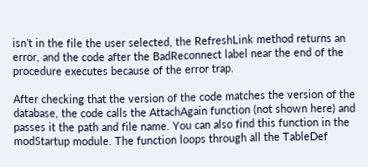isn’t in the file the user selected, the RefreshLink method returns an error, and the code after the BadReconnect label near the end of the procedure executes because of the error trap.

After checking that the version of the code matches the version of the database, the code calls the AttachAgain function (not shown here) and passes it the path and file name. You can also find this function in the modStartup module. The function loops through all the TableDef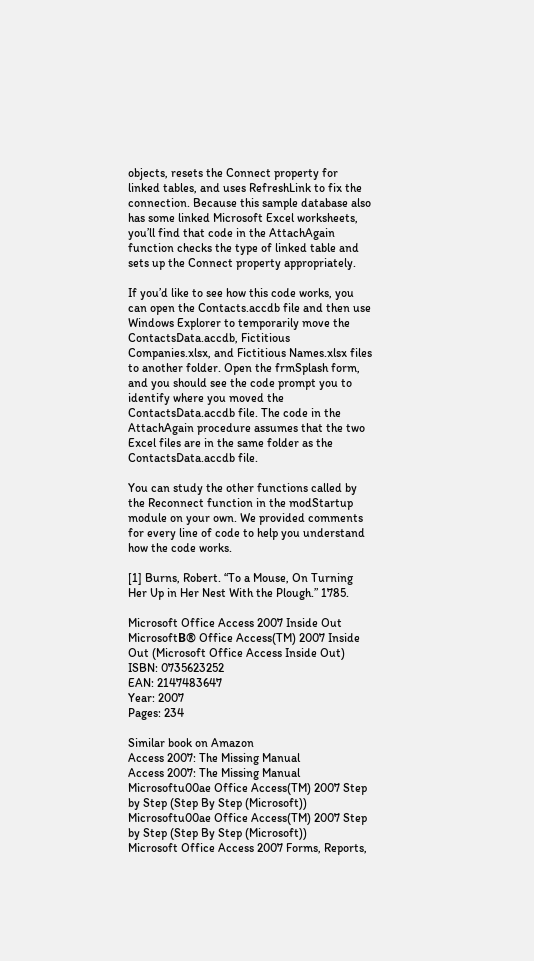objects, resets the Connect property for linked tables, and uses RefreshLink to fix the connection. Because this sample database also has some linked Microsoft Excel worksheets, you’ll find that code in the AttachAgain function checks the type of linked table and sets up the Connect property appropriately.

If you’d like to see how this code works, you can open the Contacts.accdb file and then use Windows Explorer to temporarily move the ContactsData.accdb, Fictitious Companies.xlsx, and Fictitious Names.xlsx files to another folder. Open the frmSplash form, and you should see the code prompt you to identify where you moved the ContactsData.accdb file. The code in the AttachAgain procedure assumes that the two Excel files are in the same folder as the ContactsData.accdb file.

You can study the other functions called by the Reconnect function in the modStartup module on your own. We provided comments for every line of code to help you understand how the code works.

[1] Burns, Robert. “To a Mouse, On Turning Her Up in Her Nest With the Plough.” 1785.

Microsoft Office Access 2007 Inside Out
MicrosoftВ® Office Access(TM) 2007 Inside Out (Microsoft Office Access Inside Out)
ISBN: 0735623252
EAN: 2147483647
Year: 2007
Pages: 234

Similar book on Amazon
Access 2007: The Missing Manual
Access 2007: The Missing Manual
Microsoftu00ae Office Access(TM) 2007 Step by Step (Step By Step (Microsoft))
Microsoftu00ae Office Access(TM) 2007 Step by Step (Step By Step (Microsoft))
Microsoft Office Access 2007 Forms, Reports,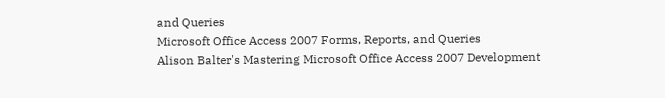and Queries
Microsoft Office Access 2007 Forms, Reports, and Queries
Alison Balter's Mastering Microsoft Office Access 2007 Development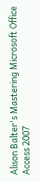Alison Balter's Mastering Microsoft Office Access 2007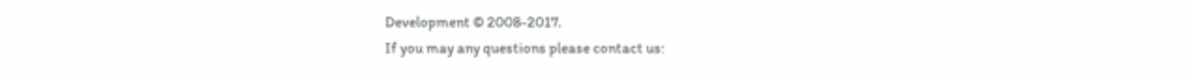Development © 2008-2017.
If you may any questions please contact us: